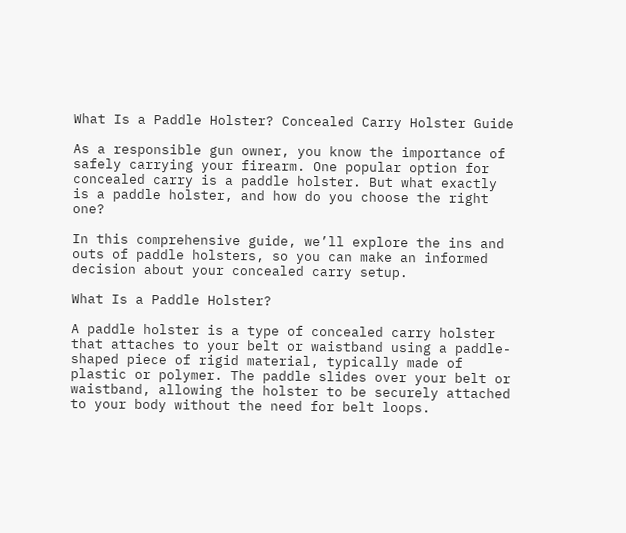What Is a Paddle Holster? Concealed Carry Holster Guide

As a responsible gun owner, you know the importance of safely carrying your firearm. One popular option for concealed carry is a paddle holster. But what exactly is a paddle holster, and how do you choose the right one?

In this comprehensive guide, we’ll explore the ins and outs of paddle holsters, so you can make an informed decision about your concealed carry setup.

What Is a Paddle Holster?

A paddle holster is a type of concealed carry holster that attaches to your belt or waistband using a paddle-shaped piece of rigid material, typically made of plastic or polymer. The paddle slides over your belt or waistband, allowing the holster to be securely attached to your body without the need for belt loops.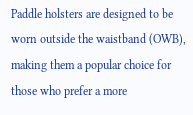Paddle holsters are designed to be worn outside the waistband (OWB), making them a popular choice for those who prefer a more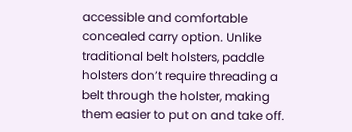accessible and comfortable concealed carry option. Unlike traditional belt holsters, paddle holsters don’t require threading a belt through the holster, making them easier to put on and take off.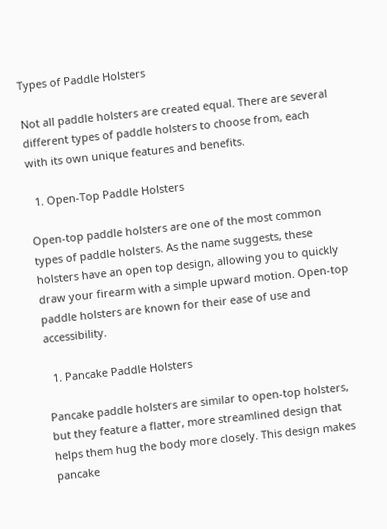Types of Paddle Holsters

Not all paddle holsters are created equal. There are several different types of paddle holsters to choose from, each with its own unique features and benefits.

  1. Open-Top Paddle Holsters

Open-top paddle holsters are one of the most common types of paddle holsters. As the name suggests, these holsters have an open top design, allowing you to quickly draw your firearm with a simple upward motion. Open-top paddle holsters are known for their ease of use and accessibility.

  1. Pancake Paddle Holsters

Pancake paddle holsters are similar to open-top holsters, but they feature a flatter, more streamlined design that helps them hug the body more closely. This design makes pancake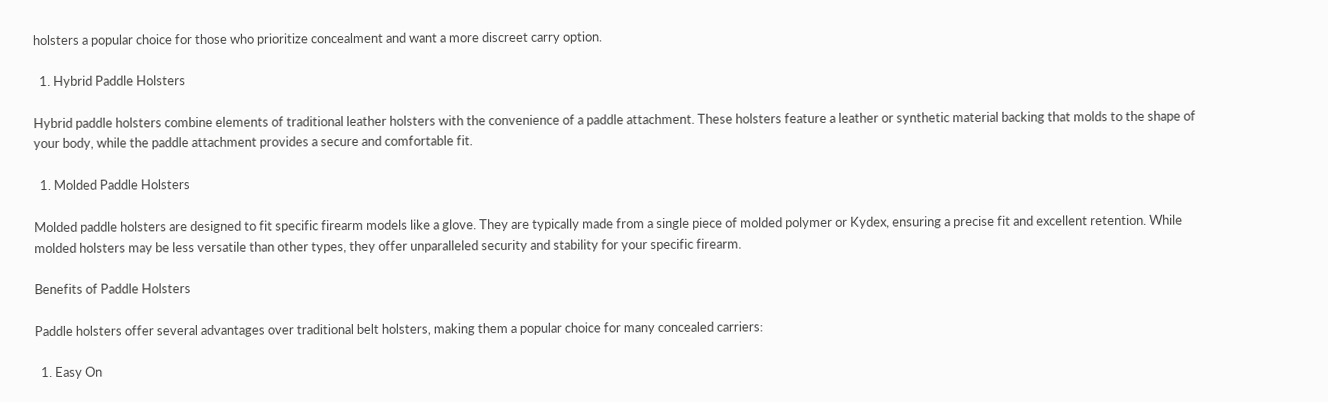holsters a popular choice for those who prioritize concealment and want a more discreet carry option.

  1. Hybrid Paddle Holsters

Hybrid paddle holsters combine elements of traditional leather holsters with the convenience of a paddle attachment. These holsters feature a leather or synthetic material backing that molds to the shape of your body, while the paddle attachment provides a secure and comfortable fit.

  1. Molded Paddle Holsters

Molded paddle holsters are designed to fit specific firearm models like a glove. They are typically made from a single piece of molded polymer or Kydex, ensuring a precise fit and excellent retention. While molded holsters may be less versatile than other types, they offer unparalleled security and stability for your specific firearm.

Benefits of Paddle Holsters

Paddle holsters offer several advantages over traditional belt holsters, making them a popular choice for many concealed carriers:

  1. Easy On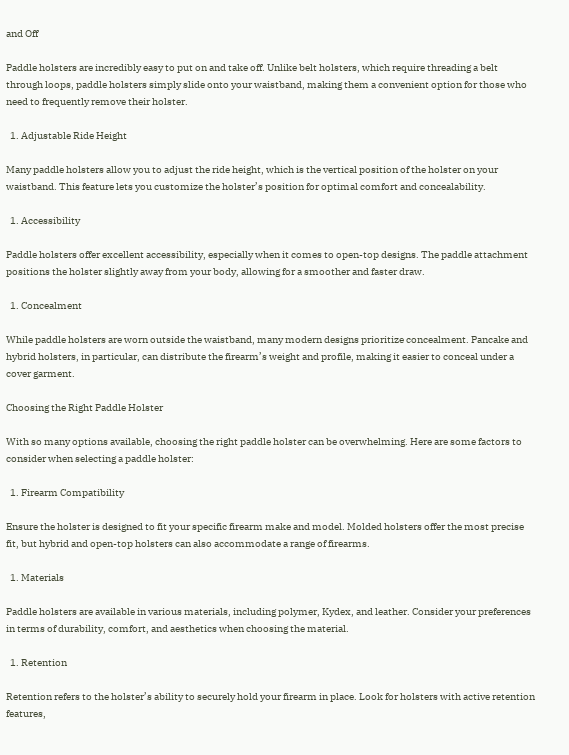and Off

Paddle holsters are incredibly easy to put on and take off. Unlike belt holsters, which require threading a belt through loops, paddle holsters simply slide onto your waistband, making them a convenient option for those who need to frequently remove their holster.

  1. Adjustable Ride Height

Many paddle holsters allow you to adjust the ride height, which is the vertical position of the holster on your waistband. This feature lets you customize the holster’s position for optimal comfort and concealability.

  1. Accessibility

Paddle holsters offer excellent accessibility, especially when it comes to open-top designs. The paddle attachment positions the holster slightly away from your body, allowing for a smoother and faster draw.

  1. Concealment

While paddle holsters are worn outside the waistband, many modern designs prioritize concealment. Pancake and hybrid holsters, in particular, can distribute the firearm’s weight and profile, making it easier to conceal under a cover garment.

Choosing the Right Paddle Holster

With so many options available, choosing the right paddle holster can be overwhelming. Here are some factors to consider when selecting a paddle holster:

  1. Firearm Compatibility

Ensure the holster is designed to fit your specific firearm make and model. Molded holsters offer the most precise fit, but hybrid and open-top holsters can also accommodate a range of firearms.

  1. Materials

Paddle holsters are available in various materials, including polymer, Kydex, and leather. Consider your preferences in terms of durability, comfort, and aesthetics when choosing the material.

  1. Retention

Retention refers to the holster’s ability to securely hold your firearm in place. Look for holsters with active retention features,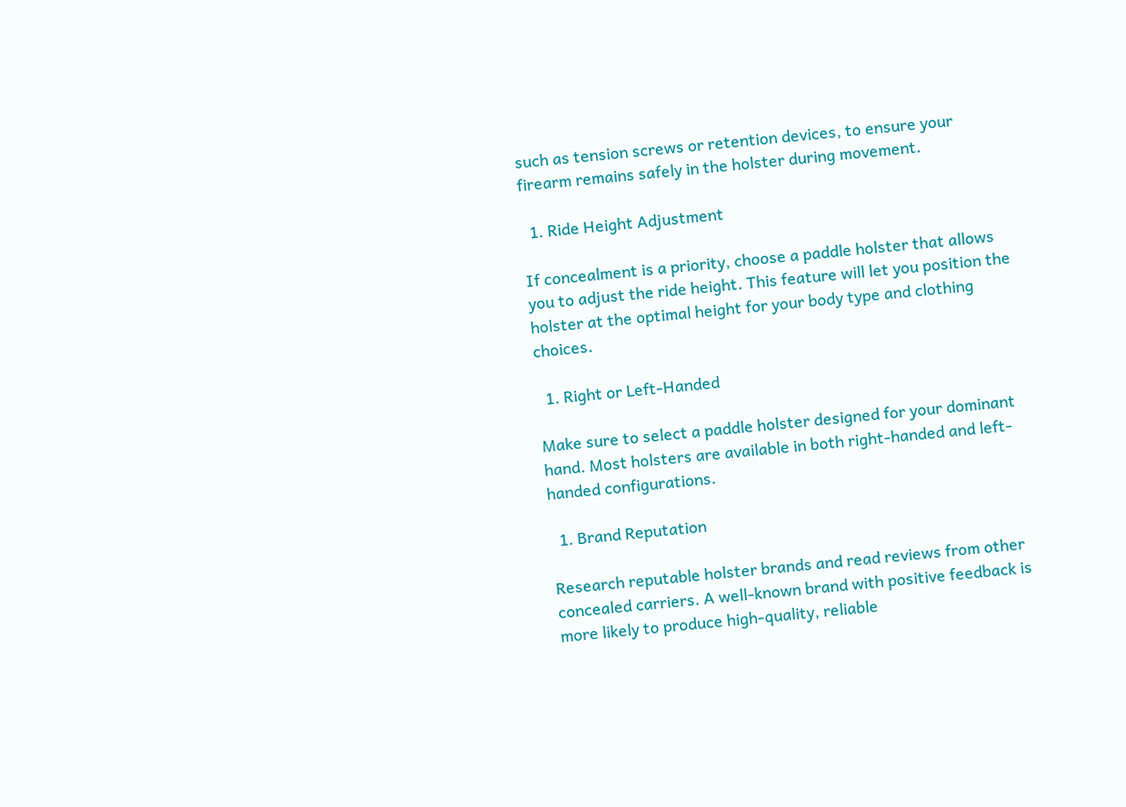such as tension screws or retention devices, to ensure your firearm remains safely in the holster during movement.

  1. Ride Height Adjustment

If concealment is a priority, choose a paddle holster that allows you to adjust the ride height. This feature will let you position the holster at the optimal height for your body type and clothing choices.

  1. Right or Left-Handed

Make sure to select a paddle holster designed for your dominant hand. Most holsters are available in both right-handed and left-handed configurations.

  1. Brand Reputation

Research reputable holster brands and read reviews from other concealed carriers. A well-known brand with positive feedback is more likely to produce high-quality, reliable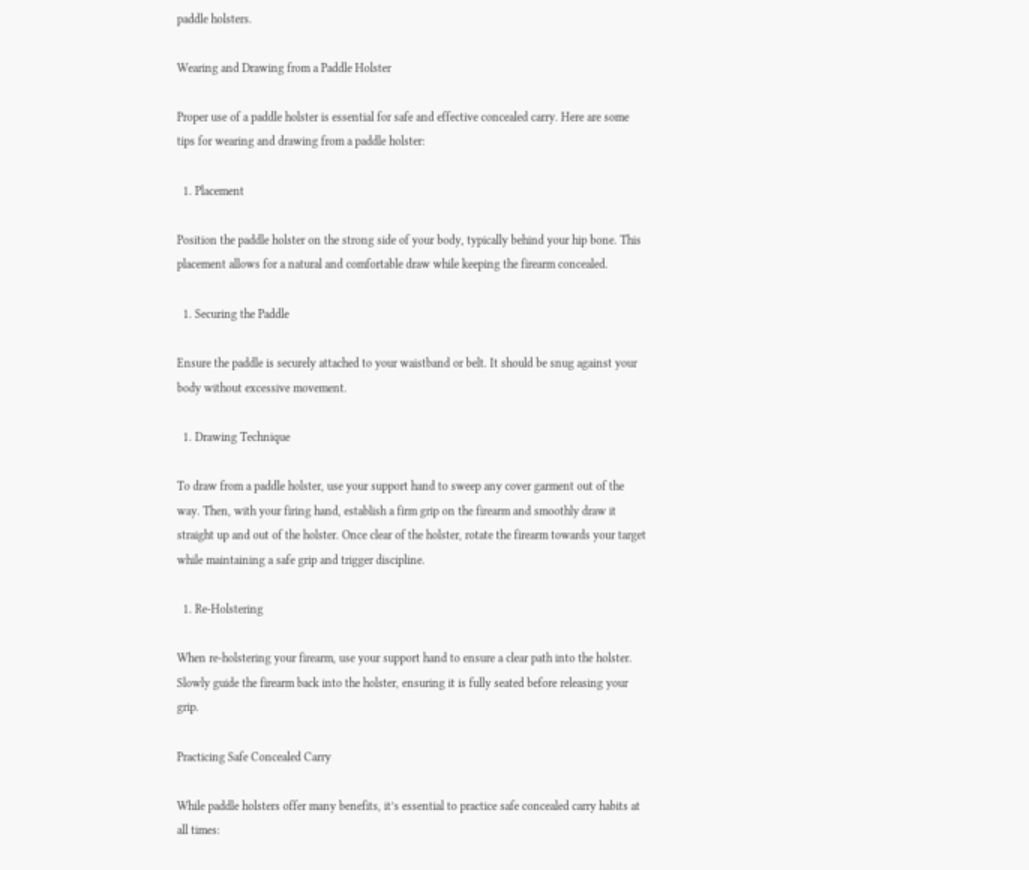paddle holsters.

Wearing and Drawing from a Paddle Holster

Proper use of a paddle holster is essential for safe and effective concealed carry. Here are some tips for wearing and drawing from a paddle holster:

  1. Placement

Position the paddle holster on the strong side of your body, typically behind your hip bone. This placement allows for a natural and comfortable draw while keeping the firearm concealed.

  1. Securing the Paddle

Ensure the paddle is securely attached to your waistband or belt. It should be snug against your body without excessive movement.

  1. Drawing Technique

To draw from a paddle holster, use your support hand to sweep any cover garment out of the way. Then, with your firing hand, establish a firm grip on the firearm and smoothly draw it straight up and out of the holster. Once clear of the holster, rotate the firearm towards your target while maintaining a safe grip and trigger discipline.

  1. Re-Holstering

When re-holstering your firearm, use your support hand to ensure a clear path into the holster. Slowly guide the firearm back into the holster, ensuring it is fully seated before releasing your grip.

Practicing Safe Concealed Carry

While paddle holsters offer many benefits, it’s essential to practice safe concealed carry habits at all times: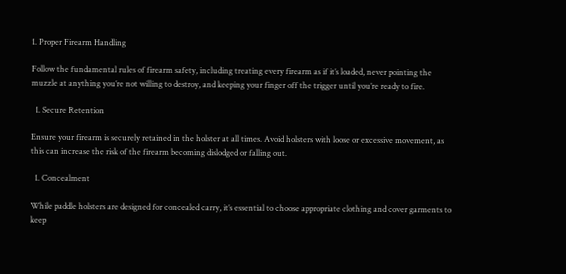1. Proper Firearm Handling

Follow the fundamental rules of firearm safety, including treating every firearm as if it’s loaded, never pointing the muzzle at anything you’re not willing to destroy, and keeping your finger off the trigger until you’re ready to fire.

  1. Secure Retention

Ensure your firearm is securely retained in the holster at all times. Avoid holsters with loose or excessive movement, as this can increase the risk of the firearm becoming dislodged or falling out.

  1. Concealment

While paddle holsters are designed for concealed carry, it’s essential to choose appropriate clothing and cover garments to keep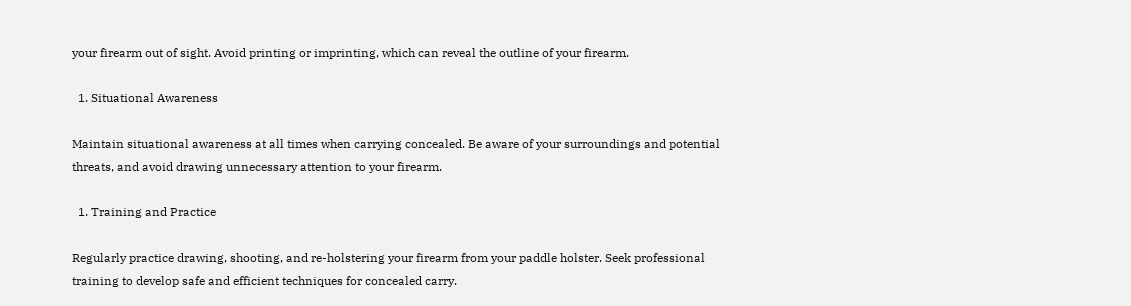your firearm out of sight. Avoid printing or imprinting, which can reveal the outline of your firearm.

  1. Situational Awareness

Maintain situational awareness at all times when carrying concealed. Be aware of your surroundings and potential threats, and avoid drawing unnecessary attention to your firearm.

  1. Training and Practice

Regularly practice drawing, shooting, and re-holstering your firearm from your paddle holster. Seek professional training to develop safe and efficient techniques for concealed carry.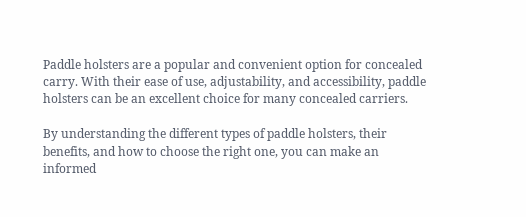Paddle holsters are a popular and convenient option for concealed carry. With their ease of use, adjustability, and accessibility, paddle holsters can be an excellent choice for many concealed carriers.

By understanding the different types of paddle holsters, their benefits, and how to choose the right one, you can make an informed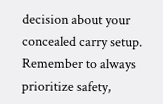decision about your concealed carry setup. Remember to always prioritize safety,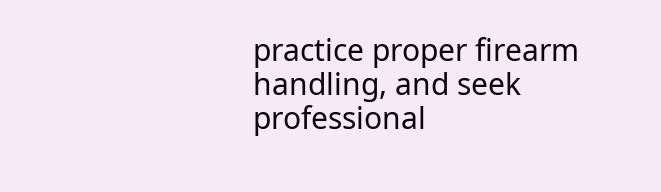practice proper firearm handling, and seek professional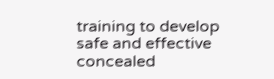training to develop safe and effective concealed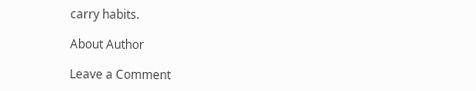carry habits.

About Author

Leave a Comment